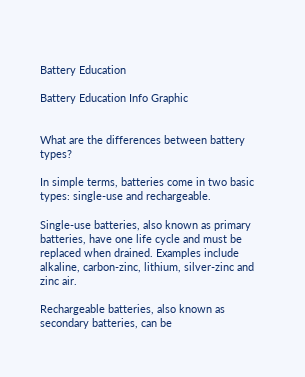Battery Education

Battery Education Info Graphic


What are the differences between battery types?

In simple terms, batteries come in two basic types: single-use and rechargeable.

Single-use batteries, also known as primary batteries, have one life cycle and must be replaced when drained. Examples include alkaline, carbon-zinc, lithium, silver-zinc and zinc air.

Rechargeable batteries, also known as secondary batteries, can be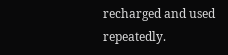recharged and used repeatedly.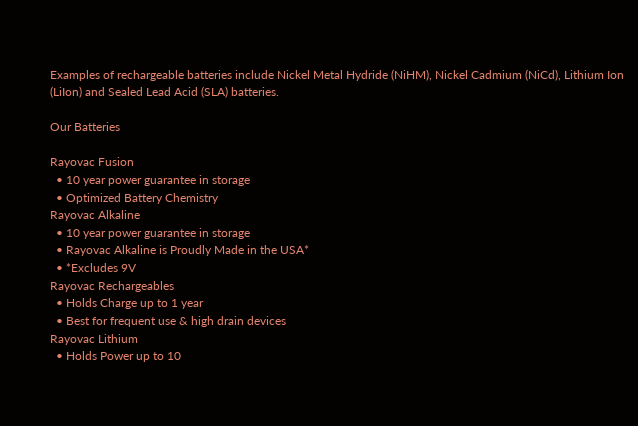Examples of rechargeable batteries include Nickel Metal Hydride (NiHM), Nickel Cadmium (NiCd), Lithium Ion (LiIon) and Sealed Lead Acid (SLA) batteries.

Our Batteries

Rayovac Fusion
  • 10 year power guarantee in storage
  • Optimized Battery Chemistry
Rayovac Alkaline
  • 10 year power guarantee in storage
  • Rayovac Alkaline is Proudly Made in the USA*
  • *Excludes 9V
Rayovac Rechargeables
  • Holds Charge up to 1 year
  • Best for frequent use & high drain devices
Rayovac Lithium
  • Holds Power up to 10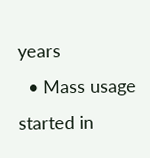years
  • Mass usage started in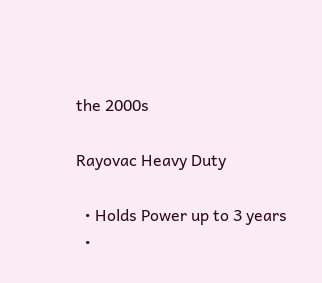the 2000s

Rayovac Heavy Duty

  • Holds Power up to 3 years
  •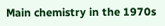Main chemistry in the 1970s